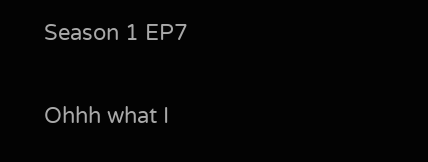Season 1 EP7

Ohhh what I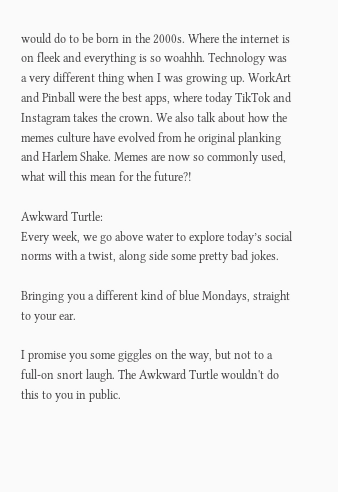would do to be born in the 2000s. Where the internet is on fleek and everything is so woahhh. Technology was a very different thing when I was growing up. WorkArt and Pinball were the best apps, where today TikTok and Instagram takes the crown. We also talk about how the memes culture have evolved from he original planking and Harlem Shake. Memes are now so commonly used, what will this mean for the future?!

Awkward Turtle:
Every week, we go above water to explore today’s social norms with a twist, along side some pretty bad jokes.

Bringing you a different kind of blue Mondays, straight to your ear.

I promise you some giggles on the way, but not to a full-on snort laugh. The Awkward Turtle wouldn't do this to you in public.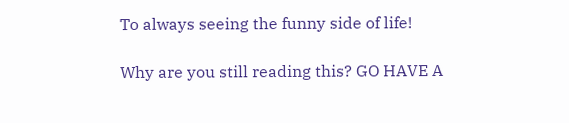To always seeing the funny side of life!

Why are you still reading this? GO HAVE A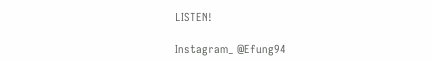LISTEN!

Instagram_ @Efung94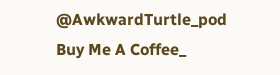@AwkwardTurtle_pod
Buy Me A Coffee_